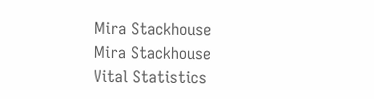Mira Stackhouse
Mira Stackhouse
Vital Statistics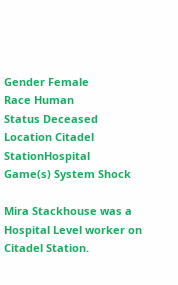Gender Female
Race Human
Status Deceased
Location Citadel StationHospital
Game(s) System Shock

Mira Stackhouse was a Hospital Level worker on Citadel Station.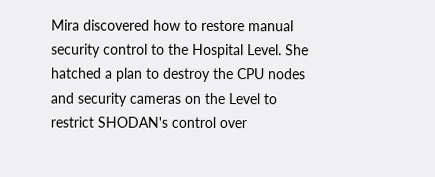Mira discovered how to restore manual security control to the Hospital Level. She hatched a plan to destroy the CPU nodes and security cameras on the Level to restrict SHODAN's control over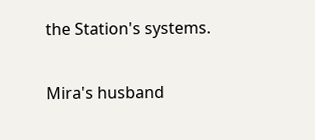the Station's systems.

Mira's husband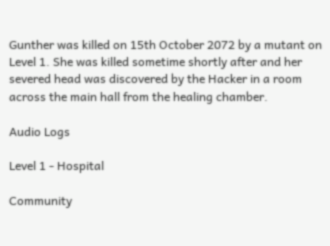Gunther was killed on 15th October 2072 by a mutant on Level 1. She was killed sometime shortly after and her severed head was discovered by the Hacker in a room across the main hall from the healing chamber.

Audio Logs

Level 1 - Hospital

Community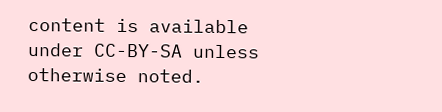content is available under CC-BY-SA unless otherwise noted.